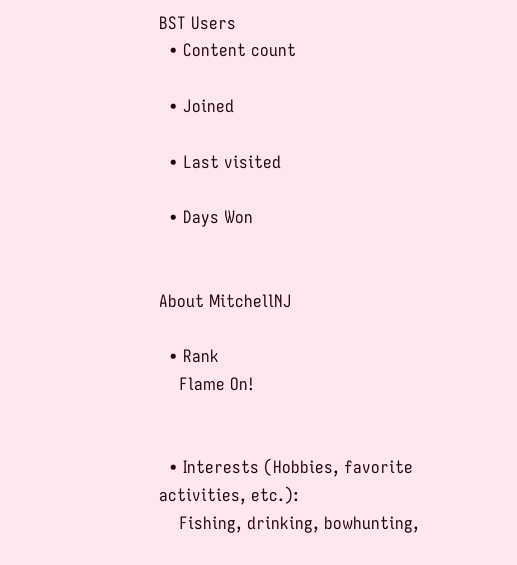BST Users
  • Content count

  • Joined

  • Last visited

  • Days Won


About MitchellNJ

  • Rank
    Flame On!


  • Interests (Hobbies, favorite activities, etc.):
    Fishing, drinking, bowhunting,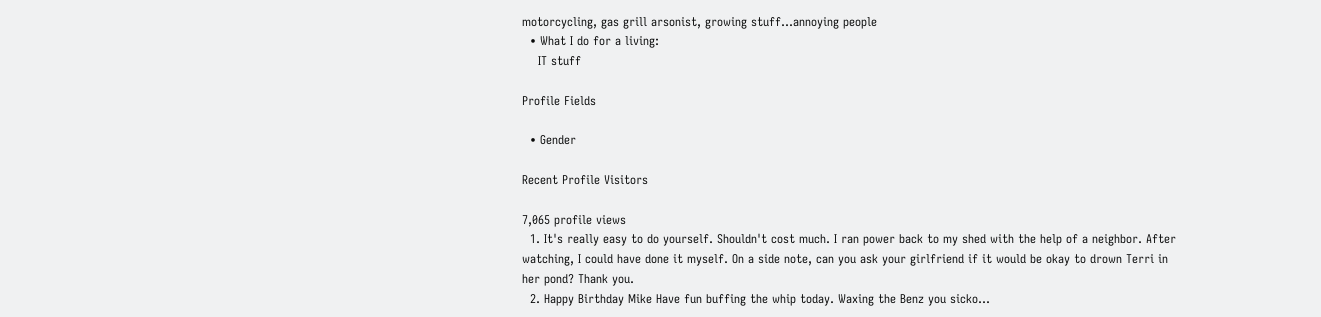motorcycling, gas grill arsonist, growing stuff...annoying people
  • What I do for a living:
    IT stuff

Profile Fields

  • Gender

Recent Profile Visitors

7,065 profile views
  1. It's really easy to do yourself. Shouldn't cost much. I ran power back to my shed with the help of a neighbor. After watching, I could have done it myself. On a side note, can you ask your girlfriend if it would be okay to drown Terri in her pond? Thank you.
  2. Happy Birthday Mike Have fun buffing the whip today. Waxing the Benz you sicko...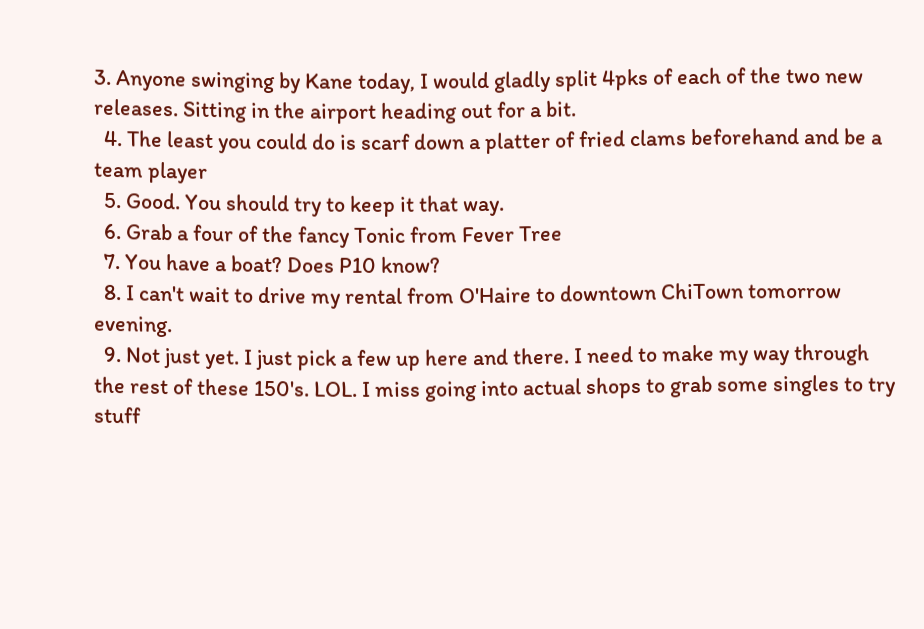3. Anyone swinging by Kane today, I would gladly split 4pks of each of the two new releases. Sitting in the airport heading out for a bit.
  4. The least you could do is scarf down a platter of fried clams beforehand and be a team player
  5. Good. You should try to keep it that way.
  6. Grab a four of the fancy Tonic from Fever Tree
  7. You have a boat? Does P10 know?
  8. I can't wait to drive my rental from O'Haire to downtown ChiTown tomorrow evening.
  9. Not just yet. I just pick a few up here and there. I need to make my way through the rest of these 150's. LOL. I miss going into actual shops to grab some singles to try stuff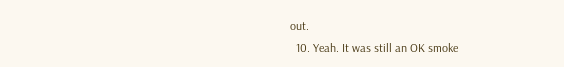out.
  10. Yeah. It was still an OK smoke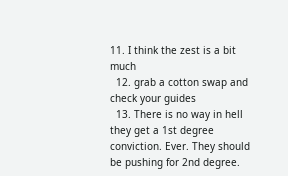11. I think the zest is a bit much
  12. grab a cotton swap and check your guides
  13. There is no way in hell they get a 1st degree conviction. Ever. They should be pushing for 2nd degree.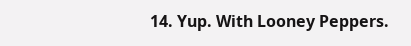14. Yup. With Looney Peppers.